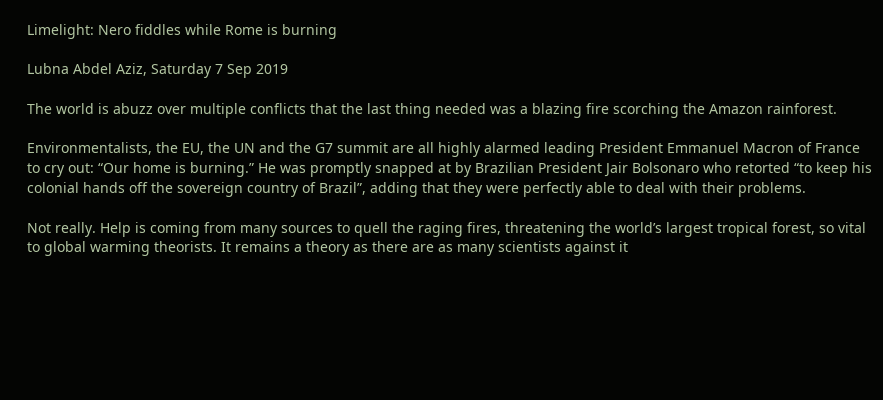Limelight: Nero fiddles while Rome is burning

Lubna Abdel Aziz, Saturday 7 Sep 2019

The world is abuzz over multiple conflicts that the last thing needed was a blazing fire scorching the Amazon rainforest.

Environmentalists, the EU, the UN and the G7 summit are all highly alarmed leading President Emmanuel Macron of France to cry out: “Our home is burning.” He was promptly snapped at by Brazilian President Jair Bolsonaro who retorted “to keep his colonial hands off the sovereign country of Brazil”, adding that they were perfectly able to deal with their problems.

Not really. Help is coming from many sources to quell the raging fires, threatening the world’s largest tropical forest, so vital to global warming theorists. It remains a theory as there are as many scientists against it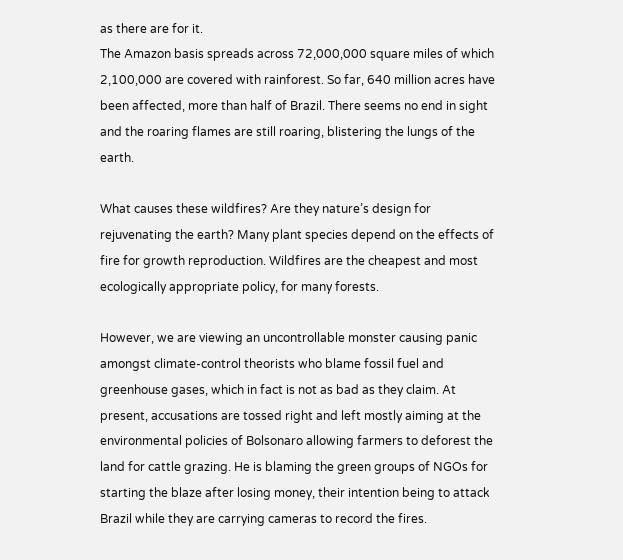as there are for it.
The Amazon basis spreads across 72,000,000 square miles of which 2,100,000 are covered with rainforest. So far, 640 million acres have been affected, more than half of Brazil. There seems no end in sight and the roaring flames are still roaring, blistering the lungs of the earth.

What causes these wildfires? Are they nature’s design for rejuvenating the earth? Many plant species depend on the effects of fire for growth reproduction. Wildfires are the cheapest and most ecologically appropriate policy, for many forests.

However, we are viewing an uncontrollable monster causing panic amongst climate-control theorists who blame fossil fuel and greenhouse gases, which in fact is not as bad as they claim. At present, accusations are tossed right and left mostly aiming at the environmental policies of Bolsonaro allowing farmers to deforest the land for cattle grazing. He is blaming the green groups of NGOs for starting the blaze after losing money, their intention being to attack Brazil while they are carrying cameras to record the fires.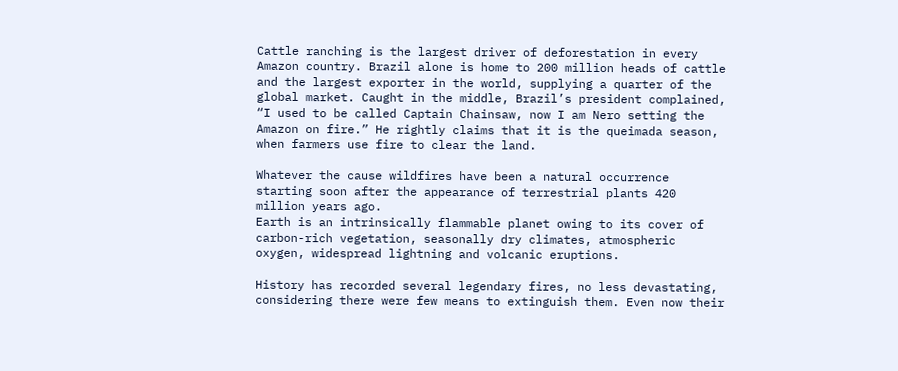Cattle ranching is the largest driver of deforestation in every Amazon country. Brazil alone is home to 200 million heads of cattle and the largest exporter in the world, supplying a quarter of the global market. Caught in the middle, Brazil’s president complained, “I used to be called Captain Chainsaw, now I am Nero setting the Amazon on fire.” He rightly claims that it is the queimada season, when farmers use fire to clear the land.

Whatever the cause wildfires have been a natural occurrence starting soon after the appearance of terrestrial plants 420 million years ago.
Earth is an intrinsically flammable planet owing to its cover of carbon-rich vegetation, seasonally dry climates, atmospheric oxygen, widespread lightning and volcanic eruptions.

History has recorded several legendary fires, no less devastating, considering there were few means to extinguish them. Even now their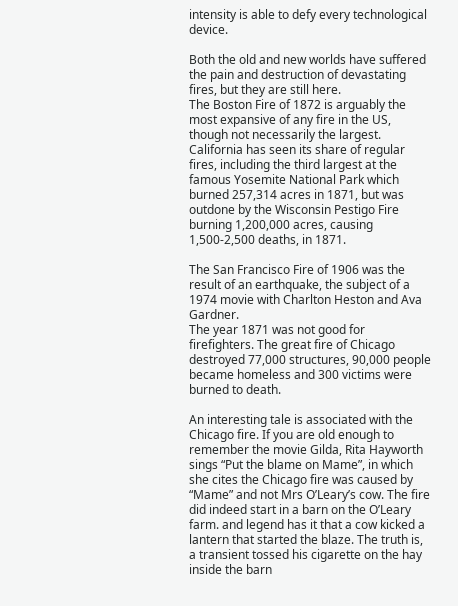intensity is able to defy every technological device.

Both the old and new worlds have suffered the pain and destruction of devastating fires, but they are still here.
The Boston Fire of 1872 is arguably the most expansive of any fire in the US, though not necessarily the largest. California has seen its share of regular fires, including the third largest at the famous Yosemite National Park which burned 257,314 acres in 1871, but was outdone by the Wisconsin Pestigo Fire burning 1,200,000 acres, causing 1,500-2,500 deaths, in 1871.

The San Francisco Fire of 1906 was the result of an earthquake, the subject of a 1974 movie with Charlton Heston and Ava Gardner.
The year 1871 was not good for firefighters. The great fire of Chicago destroyed 77,000 structures, 90,000 people became homeless and 300 victims were burned to death.

An interesting tale is associated with the Chicago fire. If you are old enough to remember the movie Gilda, Rita Hayworth sings “Put the blame on Mame”, in which she cites the Chicago fire was caused by “Mame” and not Mrs O’Leary’s cow. The fire did indeed start in a barn on the O’Leary farm. and legend has it that a cow kicked a lantern that started the blaze. The truth is, a transient tossed his cigarette on the hay inside the barn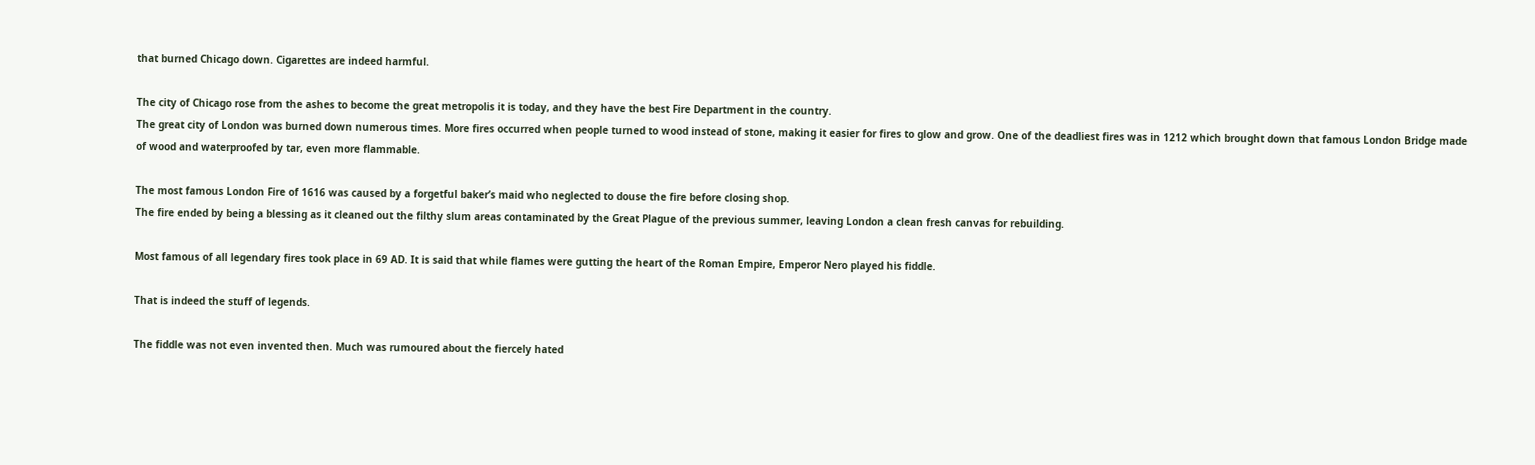that burned Chicago down. Cigarettes are indeed harmful.

The city of Chicago rose from the ashes to become the great metropolis it is today, and they have the best Fire Department in the country.
The great city of London was burned down numerous times. More fires occurred when people turned to wood instead of stone, making it easier for fires to glow and grow. One of the deadliest fires was in 1212 which brought down that famous London Bridge made of wood and waterproofed by tar, even more flammable.

The most famous London Fire of 1616 was caused by a forgetful baker’s maid who neglected to douse the fire before closing shop.
The fire ended by being a blessing as it cleaned out the filthy slum areas contaminated by the Great Plague of the previous summer, leaving London a clean fresh canvas for rebuilding.

Most famous of all legendary fires took place in 69 AD. It is said that while flames were gutting the heart of the Roman Empire, Emperor Nero played his fiddle.

That is indeed the stuff of legends.

The fiddle was not even invented then. Much was rumoured about the fiercely hated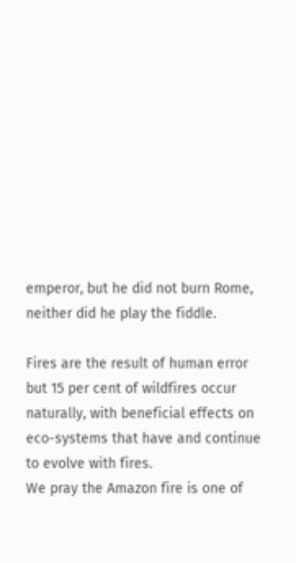emperor, but he did not burn Rome, neither did he play the fiddle.

Fires are the result of human error but 15 per cent of wildfires occur naturally, with beneficial effects on eco-systems that have and continue to evolve with fires.
We pray the Amazon fire is one of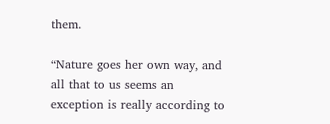them.

“Nature goes her own way, and all that to us seems an exception is really according to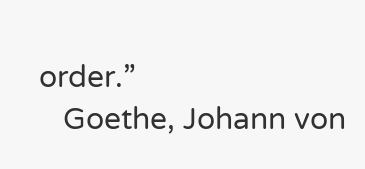order.”
   Goethe, Johann von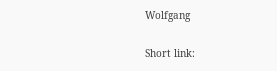Wolfgang

Short link: